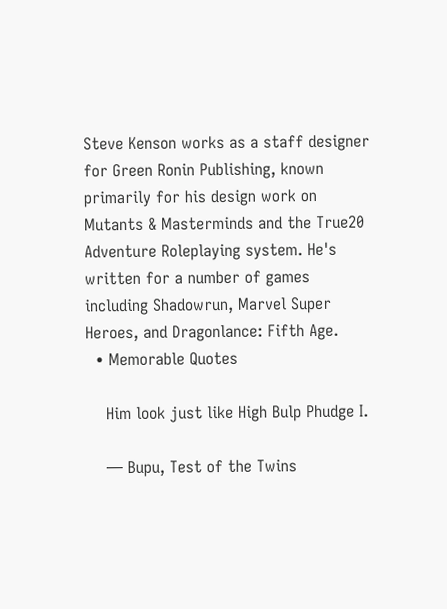Steve Kenson works as a staff designer for Green Ronin Publishing, known primarily for his design work on Mutants & Masterminds and the True20 Adventure Roleplaying system. He's written for a number of games including Shadowrun, Marvel Super Heroes, and Dragonlance: Fifth Age.
  • Memorable Quotes

    Him look just like High Bulp Phudge I.

    — Bupu, Test of the Twins